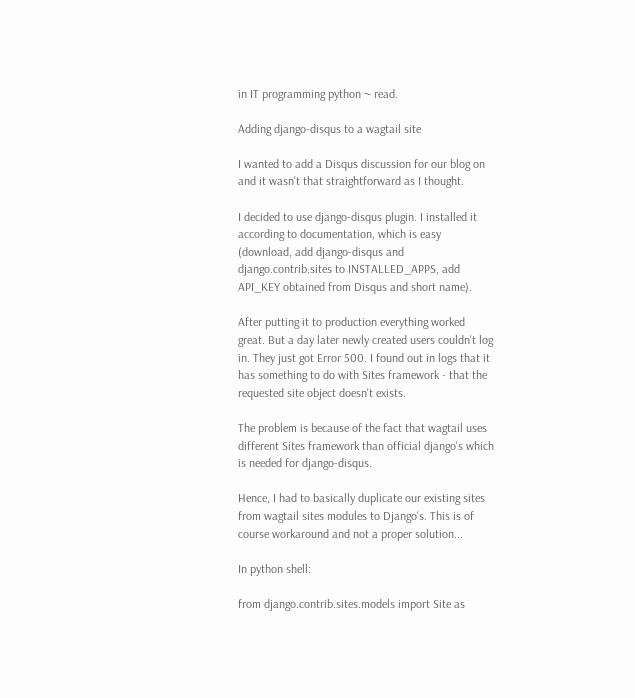in IT programming python ~ read.

Adding django-disqus to a wagtail site

I wanted to add a Disqus discussion for our blog on and it wasn't that straightforward as I thought.

I decided to use django-disqus plugin. I installed it according to documentation, which is easy (download, add django-disqus and django.contrib.sites to INSTALLED_APPS, add API_KEY obtained from Disqus and short name).

After putting it to production everything worked great. But a day later newly created users couldn't log in. They just got Error 500. I found out in logs that it has something to do with Sites framework - that the requested site object doesn't exists.

The problem is because of the fact that wagtail uses different Sites framework than official django's which is needed for django-disqus.

Hence, I had to basically duplicate our existing sites from wagtail sites modules to Django's. This is of course workaround and not a proper solution...

In python shell:

from django.contrib.sites.models import Site as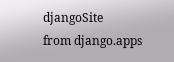djangoSite
from django.apps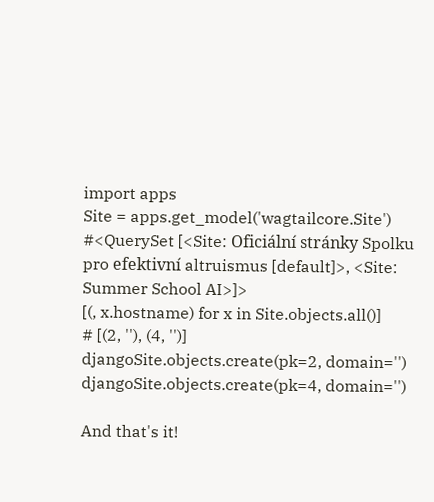import apps
Site = apps.get_model('wagtailcore.Site')
#<QuerySet [<Site: Oficiální stránky Spolku pro efektivní altruismus [default]>, <Site: Summer School AI>]>
[(, x.hostname) for x in Site.objects.all()]
# [(2, ''), (4, '')]
djangoSite.objects.create(pk=2, domain='')
djangoSite.objects.create(pk=4, domain='')

And that's it!